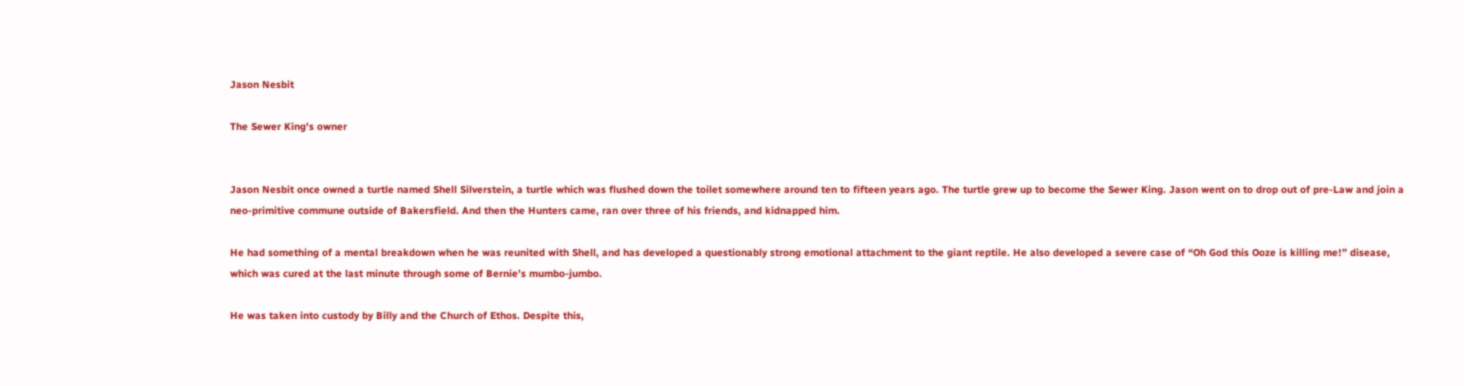Jason Nesbit

The Sewer King's owner


Jason Nesbit once owned a turtle named Shell Silverstein, a turtle which was flushed down the toilet somewhere around ten to fifteen years ago. The turtle grew up to become the Sewer King. Jason went on to drop out of pre-Law and join a neo-primitive commune outside of Bakersfield. And then the Hunters came, ran over three of his friends, and kidnapped him.

He had something of a mental breakdown when he was reunited with Shell, and has developed a questionably strong emotional attachment to the giant reptile. He also developed a severe case of “Oh God this Ooze is killing me!” disease, which was cured at the last minute through some of Bernie’s mumbo-jumbo.

He was taken into custody by Billy and the Church of Ethos. Despite this,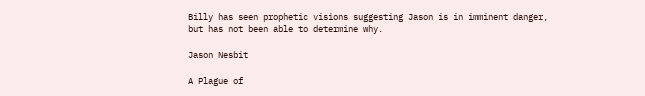Billy has seen prophetic visions suggesting Jason is in imminent danger, but has not been able to determine why.

Jason Nesbit

A Plague of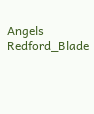Angels Redford_Blade